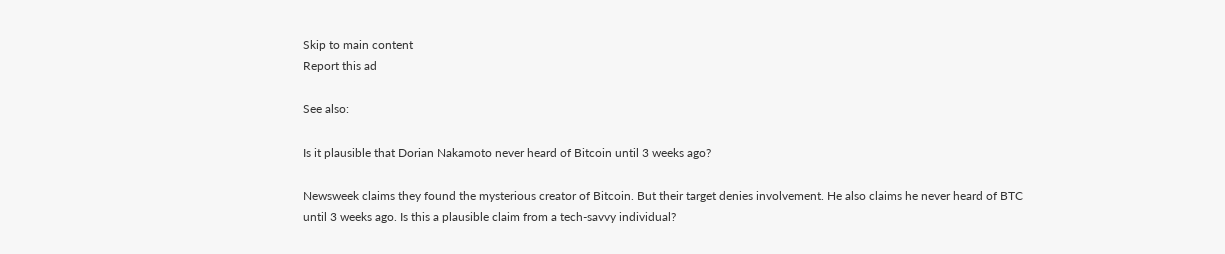Skip to main content
Report this ad

See also:

Is it plausible that Dorian Nakamoto never heard of Bitcoin until 3 weeks ago?

Newsweek claims they found the mysterious creator of Bitcoin. But their target denies involvement. He also claims he never heard of BTC until 3 weeks ago. Is this a plausible claim from a tech-savvy individual?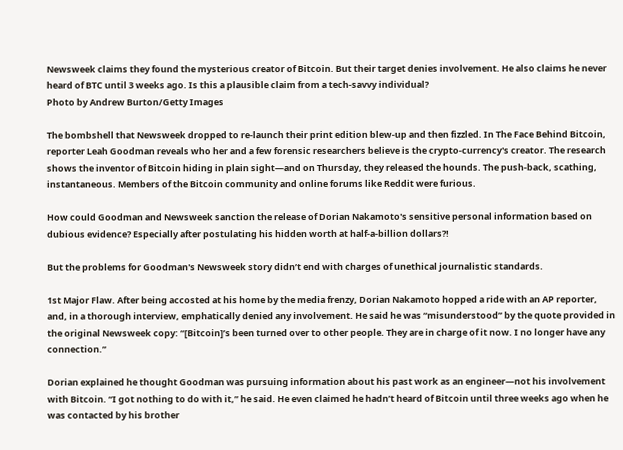Newsweek claims they found the mysterious creator of Bitcoin. But their target denies involvement. He also claims he never heard of BTC until 3 weeks ago. Is this a plausible claim from a tech-savvy individual?
Photo by Andrew Burton/Getty Images

The bombshell that Newsweek dropped to re-launch their print edition blew-up and then fizzled. In The Face Behind Bitcoin, reporter Leah Goodman reveals who her and a few forensic researchers believe is the crypto-currency's creator. The research shows the inventor of Bitcoin hiding in plain sight—and on Thursday, they released the hounds. The push-back, scathing, instantaneous. Members of the Bitcoin community and online forums like Reddit were furious.

How could Goodman and Newsweek sanction the release of Dorian Nakamoto's sensitive personal information based on dubious evidence? Especially after postulating his hidden worth at half-a-billion dollars?!

But the problems for Goodman's Newsweek story didn’t end with charges of unethical journalistic standards.

1st Major Flaw. After being accosted at his home by the media frenzy, Dorian Nakamoto hopped a ride with an AP reporter, and, in a thorough interview, emphatically denied any involvement. He said he was “misunderstood” by the quote provided in the original Newsweek copy: “[Bitcoin]’s been turned over to other people. They are in charge of it now. I no longer have any connection.”

Dorian explained he thought Goodman was pursuing information about his past work as an engineer—not his involvement with Bitcoin. “I got nothing to do with it,” he said. He even claimed he hadn’t heard of Bitcoin until three weeks ago when he was contacted by his brother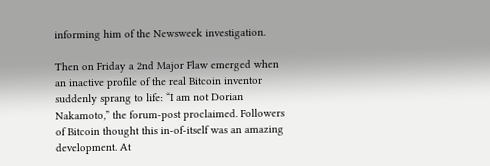informing him of the Newsweek investigation.

Then on Friday a 2nd Major Flaw emerged when an inactive profile of the real Bitcoin inventor suddenly sprang to life: “I am not Dorian Nakamoto,” the forum-post proclaimed. Followers of Bitcoin thought this in-of-itself was an amazing development. At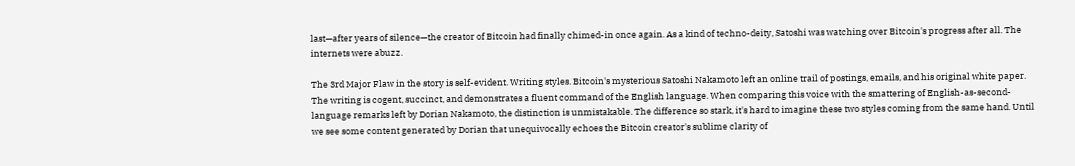last—after years of silence—the creator of Bitcoin had finally chimed-in once again. As a kind of techno-deity, Satoshi was watching over Bitcoin's progress after all. The internets were abuzz.

The 3rd Major Flaw in the story is self-evident. Writing styles. Bitcoin's mysterious Satoshi Nakamoto left an online trail of postings, emails, and his original white paper. The writing is cogent, succinct, and demonstrates a fluent command of the English language. When comparing this voice with the smattering of English-as-second-language remarks left by Dorian Nakamoto, the distinction is unmistakable. The difference so stark, it's hard to imagine these two styles coming from the same hand. Until we see some content generated by Dorian that unequivocally echoes the Bitcoin creator's sublime clarity of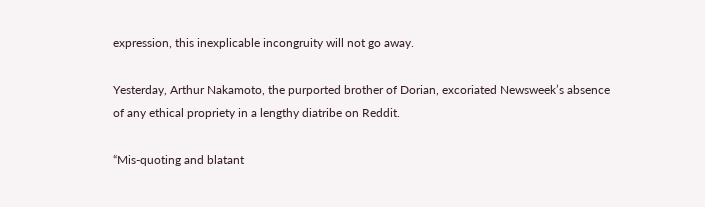expression, this inexplicable incongruity will not go away.

Yesterday, Arthur Nakamoto, the purported brother of Dorian, excoriated Newsweek’s absence of any ethical propriety in a lengthy diatribe on Reddit.

“Mis-quoting and blatant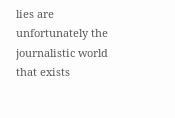lies are unfortunately the journalistic world that exists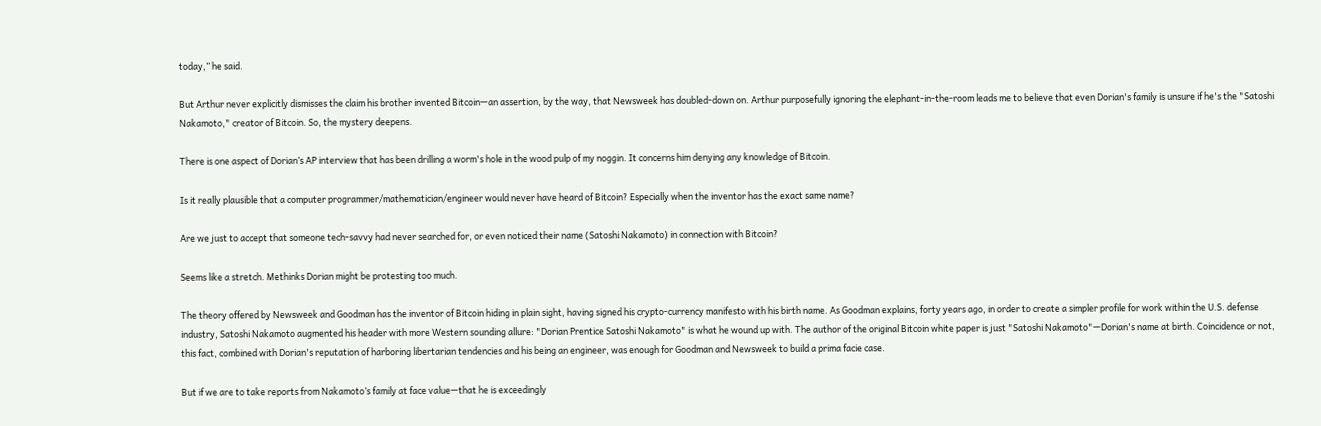today,” he said.

But Arthur never explicitly dismisses the claim his brother invented Bitcoin—an assertion, by the way, that Newsweek has doubled-down on. Arthur purposefully ignoring the elephant-in-the-room leads me to believe that even Dorian's family is unsure if he's the "Satoshi Nakamoto," creator of Bitcoin. So, the mystery deepens.

There is one aspect of Dorian’s AP interview that has been drilling a worm's hole in the wood pulp of my noggin. It concerns him denying any knowledge of Bitcoin.

Is it really plausible that a computer programmer/mathematician/engineer would never have heard of Bitcoin? Especially when the inventor has the exact same name?

Are we just to accept that someone tech-savvy had never searched for, or even noticed their name (Satoshi Nakamoto) in connection with Bitcoin?

Seems like a stretch. Methinks Dorian might be protesting too much.

The theory offered by Newsweek and Goodman has the inventor of Bitcoin hiding in plain sight, having signed his crypto-currency manifesto with his birth name. As Goodman explains, forty years ago, in order to create a simpler profile for work within the U.S. defense industry, Satoshi Nakamoto augmented his header with more Western sounding allure: "Dorian Prentice Satoshi Nakamoto" is what he wound up with. The author of the original Bitcoin white paper is just "Satoshi Nakamoto"—Dorian's name at birth. Coincidence or not, this fact, combined with Dorian's reputation of harboring libertarian tendencies and his being an engineer, was enough for Goodman and Newsweek to build a prima facie case.

But if we are to take reports from Nakamoto’s family at face value—that he is exceedingly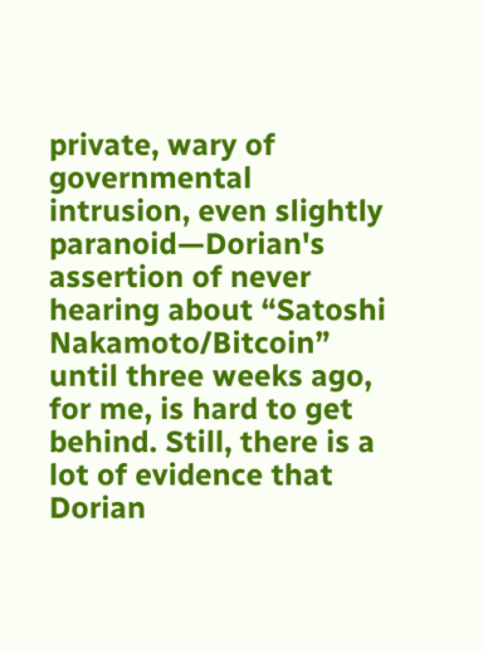private, wary of governmental intrusion, even slightly paranoid—Dorian's assertion of never hearing about “Satoshi Nakamoto/Bitcoin” until three weeks ago, for me, is hard to get behind. Still, there is a lot of evidence that Dorian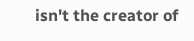isn't the creator of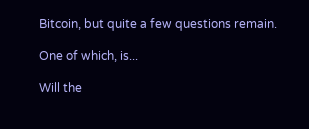Bitcoin, but quite a few questions remain.

One of which, is...

Will the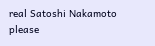real Satoshi Nakamoto please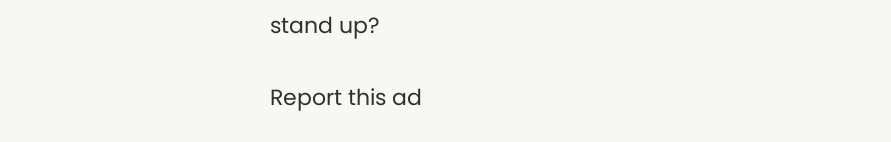stand up?

Report this ad